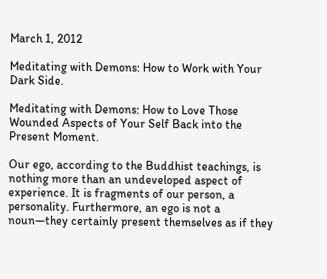March 1, 2012

Meditating with Demons: How to Work with Your Dark Side.

Meditating with Demons: How to Love Those Wounded Aspects of Your Self Back into the Present Moment.

Our ego, according to the Buddhist teachings, is nothing more than an undeveloped aspect of experience. It is fragments of our person, a personality. Furthermore, an ego is not a noun—they certainly present themselves as if they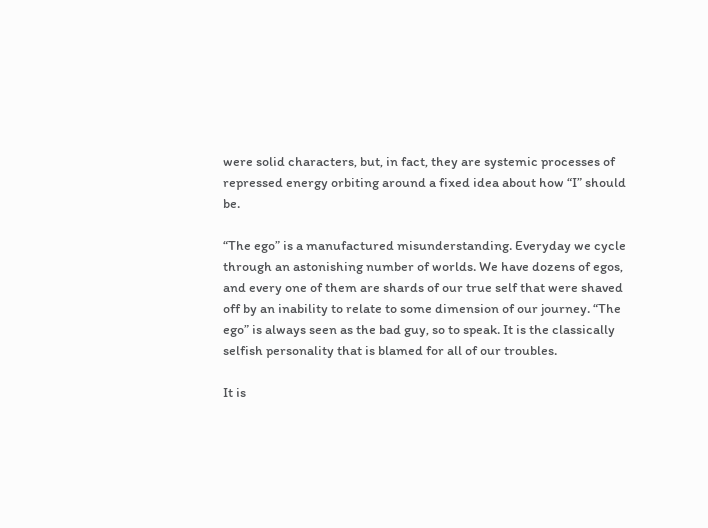were solid characters, but, in fact, they are systemic processes of repressed energy orbiting around a fixed idea about how “I” should be.

“The ego” is a manufactured misunderstanding. Everyday we cycle through an astonishing number of worlds. We have dozens of egos, and every one of them are shards of our true self that were shaved off by an inability to relate to some dimension of our journey. “The ego” is always seen as the bad guy, so to speak. It is the classically selfish personality that is blamed for all of our troubles.

It is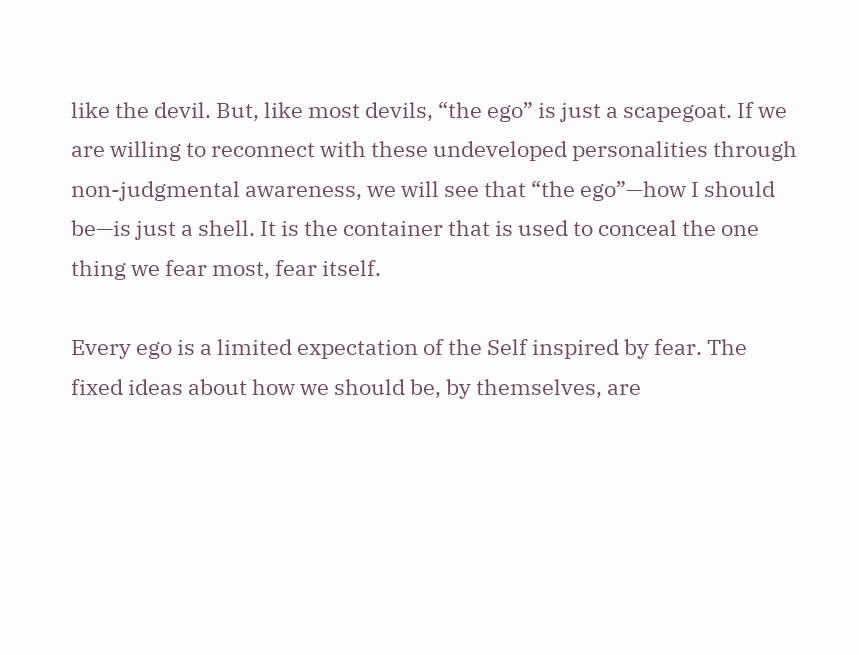like the devil. But, like most devils, “the ego” is just a scapegoat. If we are willing to reconnect with these undeveloped personalities through non-judgmental awareness, we will see that “the ego”—how I should be—is just a shell. It is the container that is used to conceal the one thing we fear most, fear itself.

Every ego is a limited expectation of the Self inspired by fear. The fixed ideas about how we should be, by themselves, are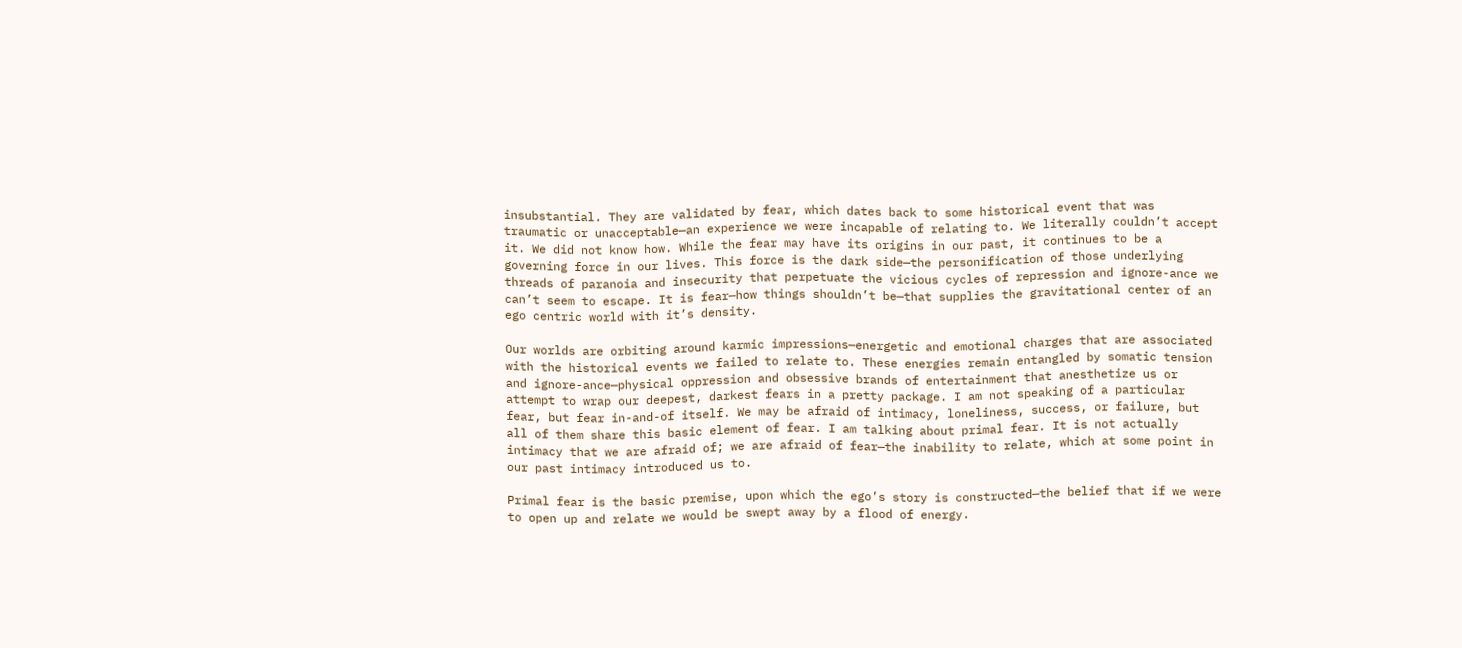insubstantial. They are validated by fear, which dates back to some historical event that was traumatic or unacceptable—an experience we were incapable of relating to. We literally couldn’t accept it. We did not know how. While the fear may have its origins in our past, it continues to be a governing force in our lives. This force is the dark side—the personification of those underlying threads of paranoia and insecurity that perpetuate the vicious cycles of repression and ignore-ance we can’t seem to escape. It is fear—how things shouldn’t be—that supplies the gravitational center of an ego centric world with it’s density.

Our worlds are orbiting around karmic impressions—energetic and emotional charges that are associated with the historical events we failed to relate to. These energies remain entangled by somatic tension and ignore-ance—physical oppression and obsessive brands of entertainment that anesthetize us or attempt to wrap our deepest, darkest fears in a pretty package. I am not speaking of a particular fear, but fear in-and-of itself. We may be afraid of intimacy, loneliness, success, or failure, but all of them share this basic element of fear. I am talking about primal fear. It is not actually intimacy that we are afraid of; we are afraid of fear—the inability to relate, which at some point in our past intimacy introduced us to.

Primal fear is the basic premise, upon which the ego’s story is constructed—the belief that if we were to open up and relate we would be swept away by a flood of energy.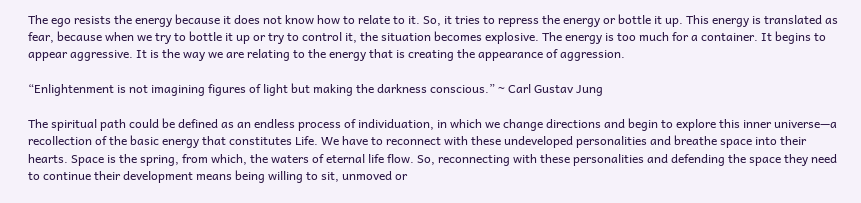The ego resists the energy because it does not know how to relate to it. So, it tries to repress the energy or bottle it up. This energy is translated as fear, because when we try to bottle it up or try to control it, the situation becomes explosive. The energy is too much for a container. It begins to appear aggressive. It is the way we are relating to the energy that is creating the appearance of aggression.

“Enlightenment is not imagining figures of light but making the darkness conscious.” ~ Carl Gustav Jung

The spiritual path could be defined as an endless process of individuation, in which we change directions and begin to explore this inner universe—a recollection of the basic energy that constitutes Life. We have to reconnect with these undeveloped personalities and breathe space into their hearts. Space is the spring, from which, the waters of eternal life flow. So, reconnecting with these personalities and defending the space they need to continue their development means being willing to sit, unmoved or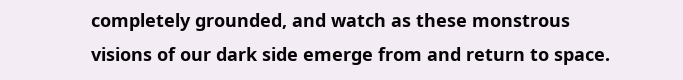completely grounded, and watch as these monstrous visions of our dark side emerge from and return to space.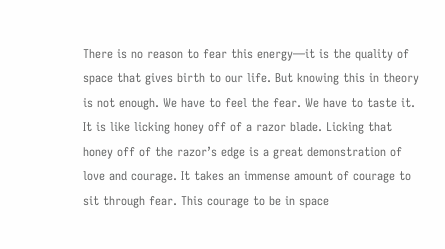There is no reason to fear this energy—it is the quality of space that gives birth to our life. But knowing this in theory is not enough. We have to feel the fear. We have to taste it. It is like licking honey off of a razor blade. Licking that honey off of the razor’s edge is a great demonstration of love and courage. It takes an immense amount of courage to sit through fear. This courage to be in space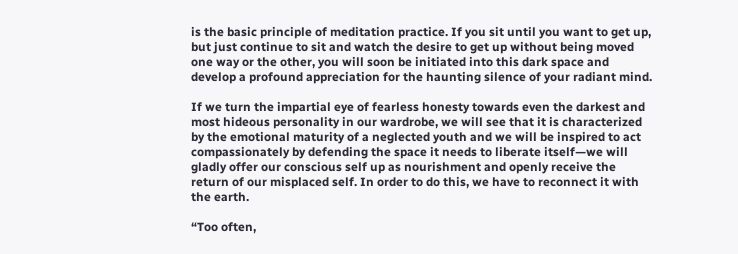is the basic principle of meditation practice. If you sit until you want to get up, but just continue to sit and watch the desire to get up without being moved one way or the other, you will soon be initiated into this dark space and develop a profound appreciation for the haunting silence of your radiant mind.

If we turn the impartial eye of fearless honesty towards even the darkest and most hideous personality in our wardrobe, we will see that it is characterized by the emotional maturity of a neglected youth and we will be inspired to act compassionately by defending the space it needs to liberate itself—we will gladly offer our conscious self up as nourishment and openly receive the return of our misplaced self. In order to do this, we have to reconnect it with the earth.

“Too often,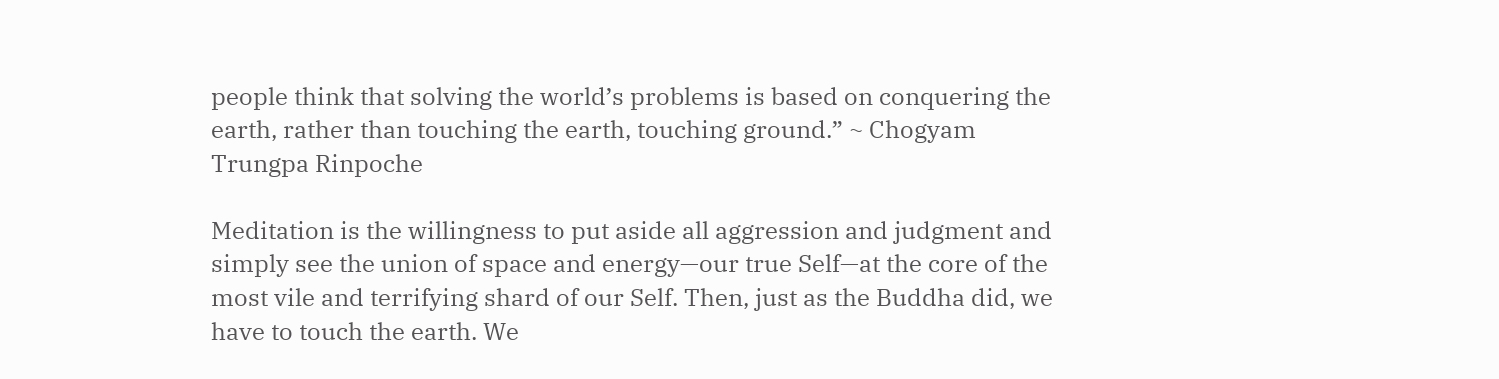people think that solving the world’s problems is based on conquering the earth, rather than touching the earth, touching ground.” ~ Chogyam Trungpa Rinpoche

Meditation is the willingness to put aside all aggression and judgment and simply see the union of space and energy—our true Self—at the core of the most vile and terrifying shard of our Self. Then, just as the Buddha did, we have to touch the earth. We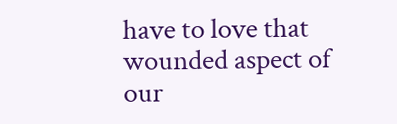have to love that wounded aspect of our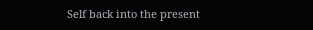Self back into the present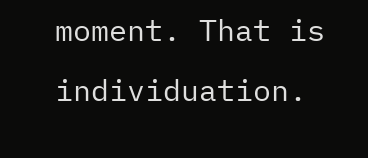moment. That is individuation.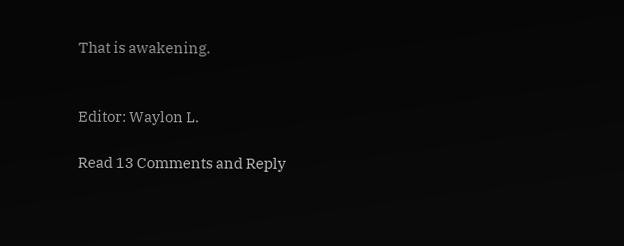That is awakening.


Editor: Waylon L.

Read 13 Comments and Reply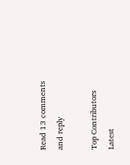Read 13 comments and reply

Top Contributors Latest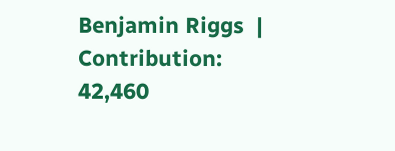Benjamin Riggs  |  Contribution: 42,460